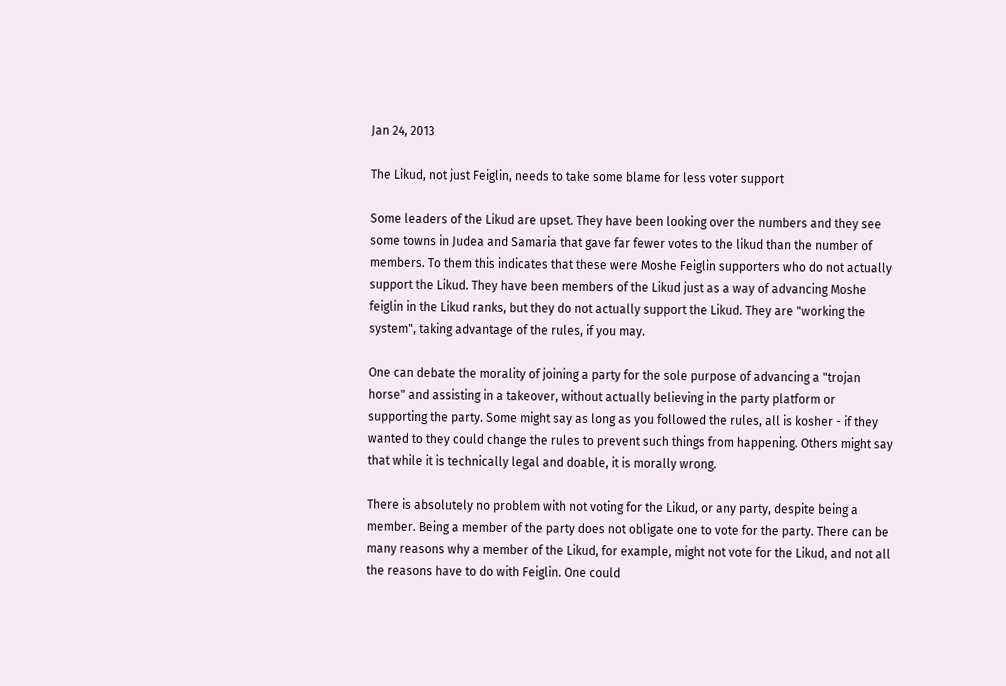Jan 24, 2013

The Likud, not just Feiglin, needs to take some blame for less voter support

Some leaders of the Likud are upset. They have been looking over the numbers and they see some towns in Judea and Samaria that gave far fewer votes to the likud than the number of members. To them this indicates that these were Moshe Feiglin supporters who do not actually support the Likud. They have been members of the Likud just as a way of advancing Moshe feiglin in the Likud ranks, but they do not actually support the Likud. They are "working the system", taking advantage of the rules, if you may.

One can debate the morality of joining a party for the sole purpose of advancing a "trojan horse" and assisting in a takeover, without actually believing in the party platform or supporting the party. Some might say as long as you followed the rules, all is kosher - if they wanted to they could change the rules to prevent such things from happening. Others might say that while it is technically legal and doable, it is morally wrong.

There is absolutely no problem with not voting for the Likud, or any party, despite being a member. Being a member of the party does not obligate one to vote for the party. There can be many reasons why a member of the Likud, for example, might not vote for the Likud, and not all the reasons have to do with Feiglin. One could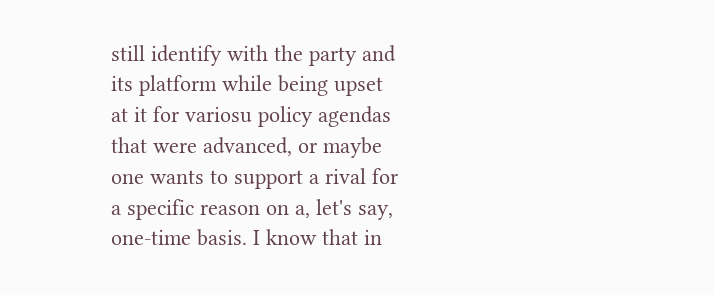still identify with the party and its platform while being upset at it for variosu policy agendas that were advanced, or maybe one wants to support a rival for a specific reason on a, let's say, one-time basis. I know that in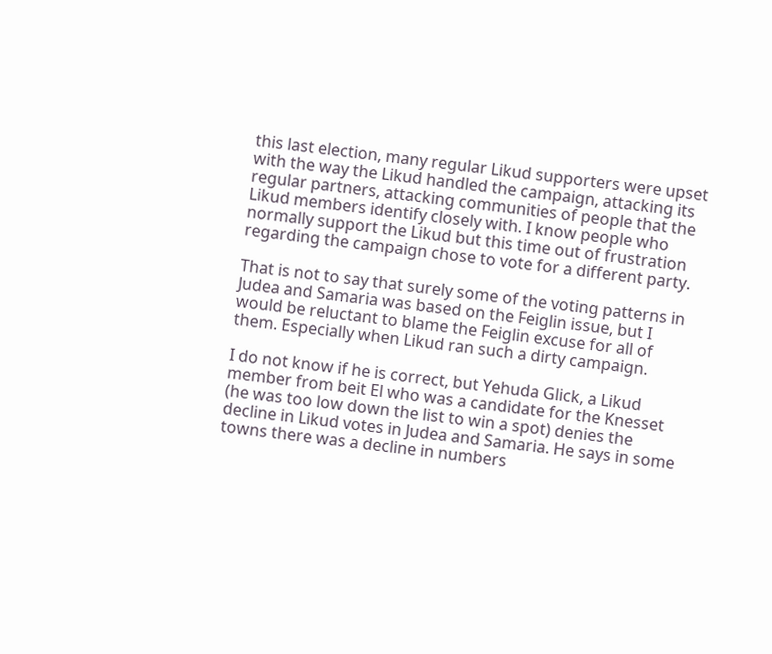this last election, many regular Likud supporters were upset with the way the Likud handled the campaign, attacking its regular partners, attacking communities of people that the Likud members identify closely with. I know people who normally support the Likud but this time out of frustration regarding the campaign chose to vote for a different party.

That is not to say that surely some of the voting patterns in Judea and Samaria was based on the Feiglin issue, but I would be reluctant to blame the Feiglin excuse for all of them. Especially when Likud ran such a dirty campaign.

I do not know if he is correct, but Yehuda Glick, a Likud member from beit El who was a candidate for the Knesset (he was too low down the list to win a spot) denies the decline in Likud votes in Judea and Samaria. He says in some towns there was a decline in numbers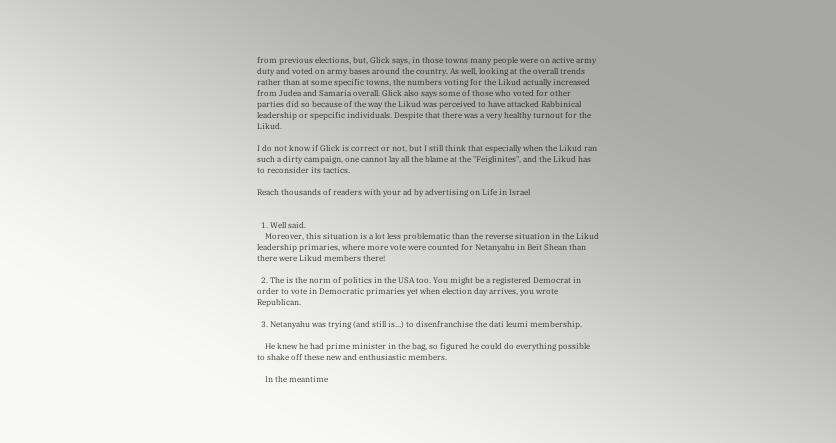from previous elections, but, Glick says, in those towns many people were on active army duty and voted on army bases around the country. As well, looking at the overall trends rather than at some specific towns, the numbers voting for the Likud actually increased from Judea and Samaria overall. Glick also says some of those who voted for other parties did so because of the way the Likud was perceived to have attacked Rabbinical leadership or spepcific individuals. Despite that there was a very healthy turnout for the Likud.

I do not know if Glick is correct or not, but I still think that especially when the Likud ran such a dirty campaign, one cannot lay all the blame at the "Feiglinites", and the Likud has to reconsider its tactics.

Reach thousands of readers with your ad by advertising on Life in Israel


  1. Well said.
    Moreover, this situation is a lot less problematic than the reverse situation in the Likud leadership primaries, where more vote were counted for Netanyahu in Beit Shean than there were Likud members there!

  2. The is the norm of politics in the USA too. You might be a registered Democrat in order to vote in Democratic primaries yet when election day arrives, you wrote Republican.

  3. Netanyahu was trying (and still is...) to disenfranchise the dati leumi membership.

    He knew he had prime minister in the bag, so figured he could do everything possible to shake off these new and enthusiastic members.

    In the meantime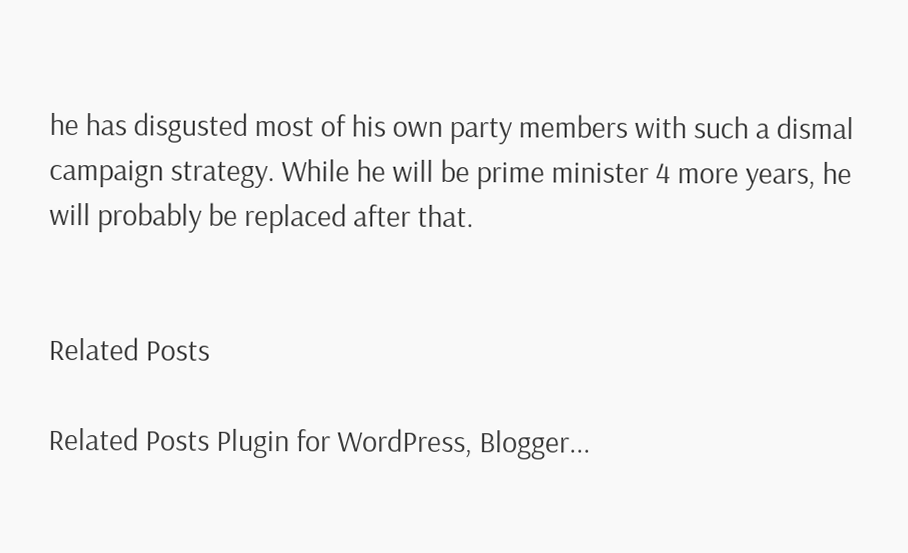he has disgusted most of his own party members with such a dismal campaign strategy. While he will be prime minister 4 more years, he will probably be replaced after that.


Related Posts

Related Posts Plugin for WordPress, Blogger...